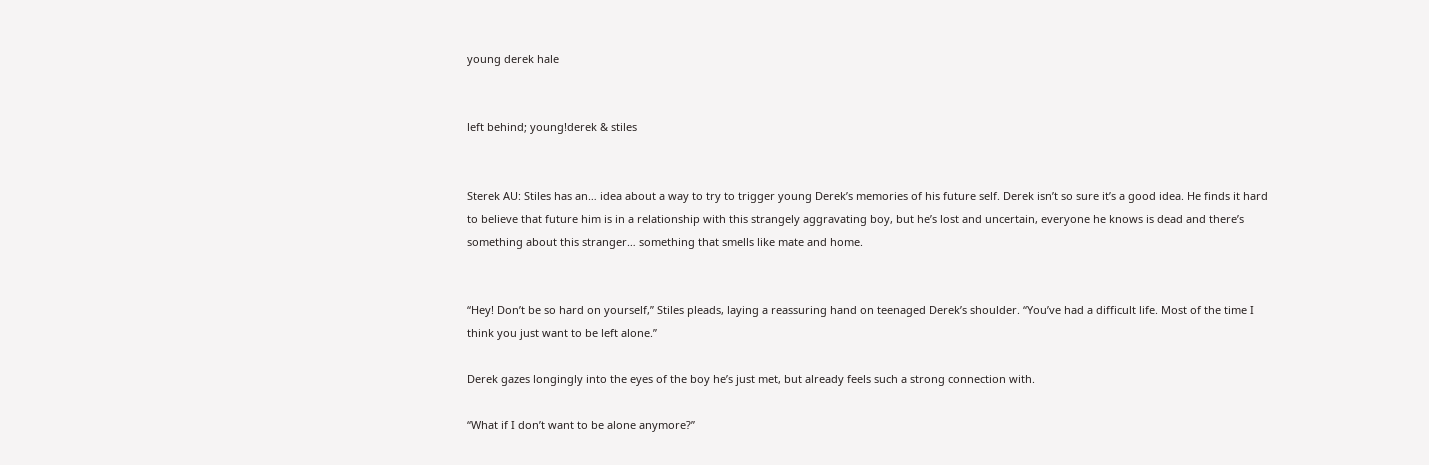young derek hale


left behind; young!derek & stiles


Sterek AU: Stiles has an… idea about a way to try to trigger young Derek’s memories of his future self. Derek isn’t so sure it’s a good idea. He finds it hard to believe that future him is in a relationship with this strangely aggravating boy, but he’s lost and uncertain, everyone he knows is dead and there’s something about this stranger… something that smells like mate and home.


“Hey! Don’t be so hard on yourself,” Stiles pleads, laying a reassuring hand on teenaged Derek’s shoulder. “You’ve had a difficult life. Most of the time I think you just want to be left alone.”

Derek gazes longingly into the eyes of the boy he’s just met, but already feels such a strong connection with.

“What if I don’t want to be alone anymore?”